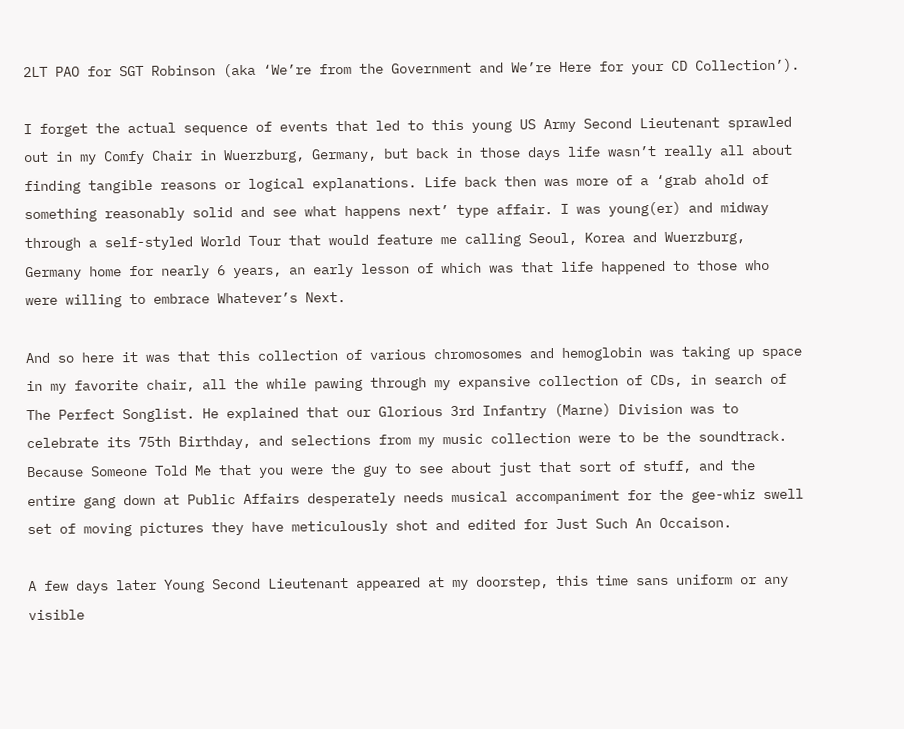2LT PAO for SGT Robinson (aka ‘We’re from the Government and We’re Here for your CD Collection’).

I forget the actual sequence of events that led to this young US Army Second Lieutenant sprawled out in my Comfy Chair in Wuerzburg, Germany, but back in those days life wasn’t really all about finding tangible reasons or logical explanations. Life back then was more of a ‘grab ahold of something reasonably solid and see what happens next’ type affair. I was young(er) and midway through a self-styled World Tour that would feature me calling Seoul, Korea and Wuerzburg, Germany home for nearly 6 years, an early lesson of which was that life happened to those who were willing to embrace Whatever’s Next.

And so here it was that this collection of various chromosomes and hemoglobin was taking up space in my favorite chair, all the while pawing through my expansive collection of CDs, in search of The Perfect Songlist. He explained that our Glorious 3rd Infantry (Marne) Division was to celebrate its 75th Birthday, and selections from my music collection were to be the soundtrack. Because Someone Told Me that you were the guy to see about just that sort of stuff, and the entire gang down at Public Affairs desperately needs musical accompaniment for the gee-whiz swell set of moving pictures they have meticulously shot and edited for Just Such An Occaison.

A few days later Young Second Lieutenant appeared at my doorstep, this time sans uniform or any visible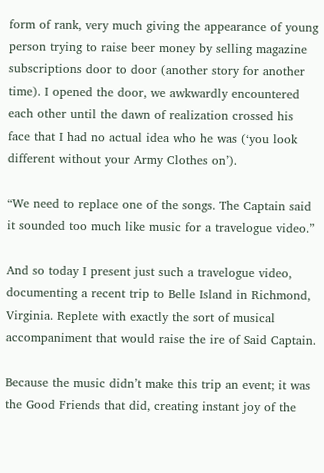form of rank, very much giving the appearance of young person trying to raise beer money by selling magazine subscriptions door to door (another story for another time). I opened the door, we awkwardly encountered each other until the dawn of realization crossed his face that I had no actual idea who he was (‘you look different without your Army Clothes on’).

“We need to replace one of the songs. The Captain said it sounded too much like music for a travelogue video.”

And so today I present just such a travelogue video, documenting a recent trip to Belle Island in Richmond, Virginia. Replete with exactly the sort of musical accompaniment that would raise the ire of Said Captain.

Because the music didn’t make this trip an event; it was the Good Friends that did, creating instant joy of the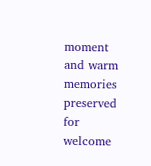moment and warm memories preserved for welcome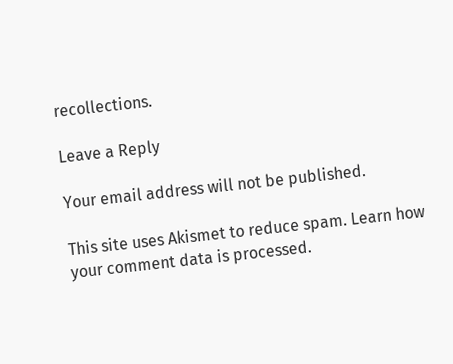recollections.

Leave a Reply

Your email address will not be published.

This site uses Akismet to reduce spam. Learn how your comment data is processed.